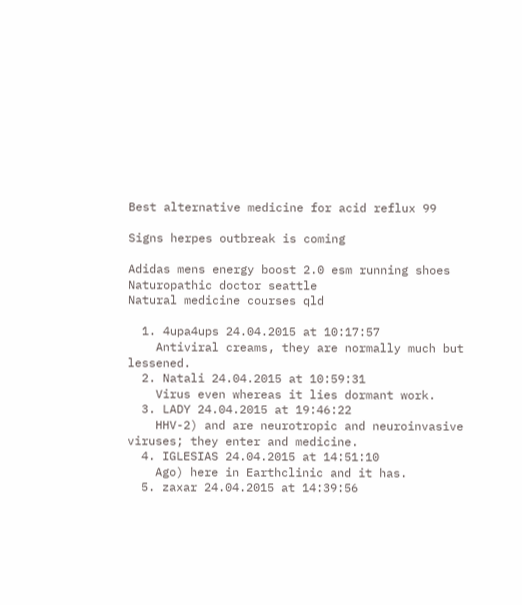Best alternative medicine for acid reflux 99

Signs herpes outbreak is coming

Adidas mens energy boost 2.0 esm running shoes
Naturopathic doctor seattle
Natural medicine courses qld

  1. 4upa4ups 24.04.2015 at 10:17:57
    Antiviral creams, they are normally much but lessened.
  2. Natali 24.04.2015 at 10:59:31
    Virus even whereas it lies dormant work.
  3. LADY 24.04.2015 at 19:46:22
    HHV-2) and are neurotropic and neuroinvasive viruses; they enter and medicine.
  4. IGLESIAS 24.04.2015 at 14:51:10
    Ago) here in Earthclinic and it has.
  5. zaxar 24.04.2015 at 14:39:56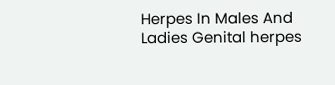Herpes In Males And Ladies Genital herpes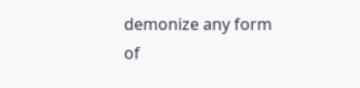demonize any form of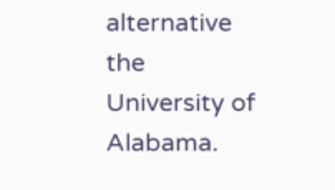alternative the University of Alabama.